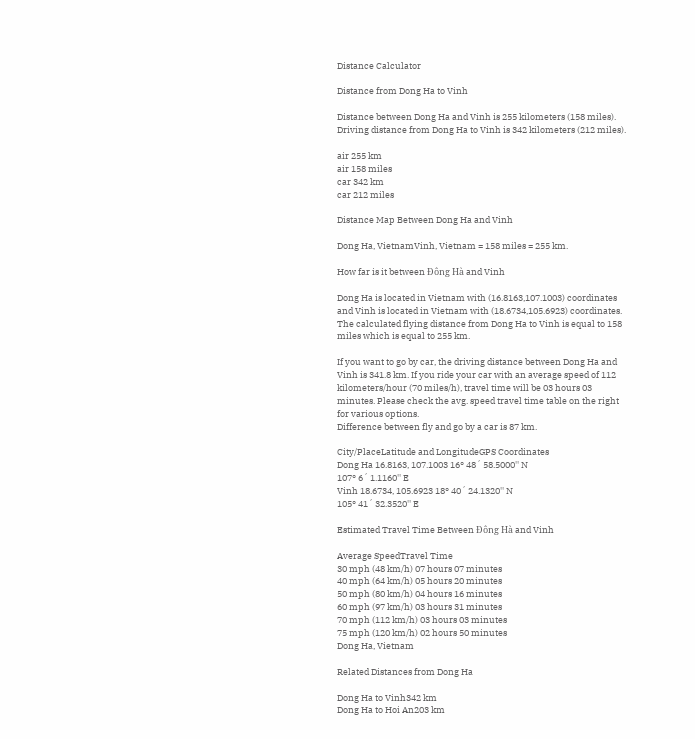Distance Calculator

Distance from Dong Ha to Vinh

Distance between Dong Ha and Vinh is 255 kilometers (158 miles).
Driving distance from Dong Ha to Vinh is 342 kilometers (212 miles).

air 255 km
air 158 miles
car 342 km
car 212 miles

Distance Map Between Dong Ha and Vinh

Dong Ha, VietnamVinh, Vietnam = 158 miles = 255 km.

How far is it between Ðông Hà and Vinh

Dong Ha is located in Vietnam with (16.8163,107.1003) coordinates and Vinh is located in Vietnam with (18.6734,105.6923) coordinates. The calculated flying distance from Dong Ha to Vinh is equal to 158 miles which is equal to 255 km.

If you want to go by car, the driving distance between Dong Ha and Vinh is 341.8 km. If you ride your car with an average speed of 112 kilometers/hour (70 miles/h), travel time will be 03 hours 03 minutes. Please check the avg. speed travel time table on the right for various options.
Difference between fly and go by a car is 87 km.

City/PlaceLatitude and LongitudeGPS Coordinates
Dong Ha 16.8163, 107.1003 16° 48´ 58.5000'' N
107° 6´ 1.1160'' E
Vinh 18.6734, 105.6923 18° 40´ 24.1320'' N
105° 41´ 32.3520'' E

Estimated Travel Time Between Ðông Hà and Vinh

Average SpeedTravel Time
30 mph (48 km/h) 07 hours 07 minutes
40 mph (64 km/h) 05 hours 20 minutes
50 mph (80 km/h) 04 hours 16 minutes
60 mph (97 km/h) 03 hours 31 minutes
70 mph (112 km/h) 03 hours 03 minutes
75 mph (120 km/h) 02 hours 50 minutes
Dong Ha, Vietnam

Related Distances from Dong Ha

Dong Ha to Vinh342 km
Dong Ha to Hoi An203 km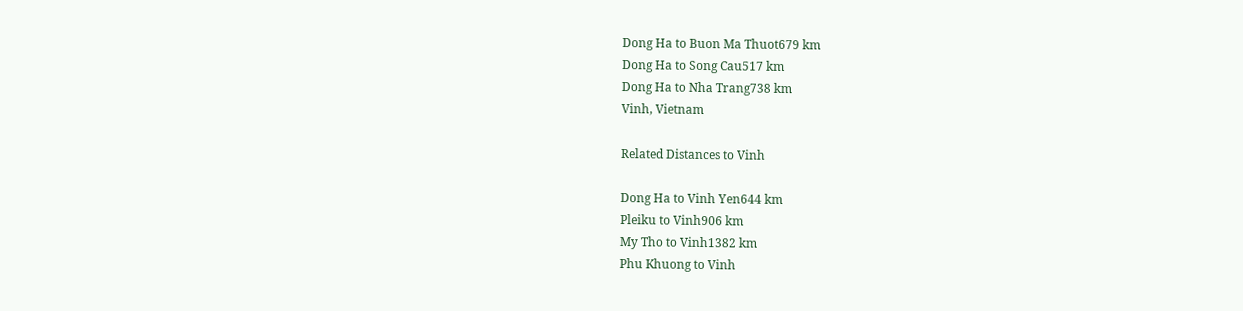Dong Ha to Buon Ma Thuot679 km
Dong Ha to Song Cau517 km
Dong Ha to Nha Trang738 km
Vinh, Vietnam

Related Distances to Vinh

Dong Ha to Vinh Yen644 km
Pleiku to Vinh906 km
My Tho to Vinh1382 km
Phu Khuong to Vinh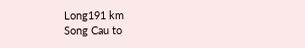Long191 km
Song Cau to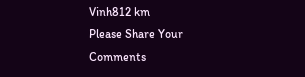Vinh812 km
Please Share Your Comments